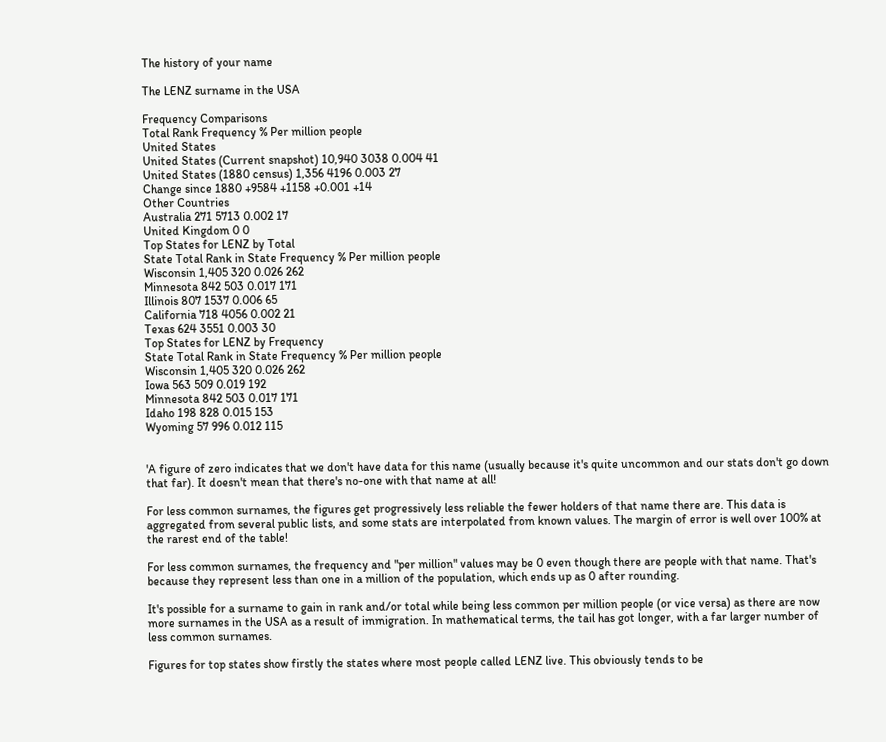The history of your name

The LENZ surname in the USA

Frequency Comparisons
Total Rank Frequency % Per million people
United States
United States (Current snapshot) 10,940 3038 0.004 41
United States (1880 census) 1,356 4196 0.003 27
Change since 1880 +9584 +1158 +0.001 +14
Other Countries
Australia 271 5713 0.002 17
United Kingdom 0 0
Top States for LENZ by Total
State Total Rank in State Frequency % Per million people
Wisconsin 1,405 320 0.026 262
Minnesota 842 503 0.017 171
Illinois 807 1537 0.006 65
California 718 4056 0.002 21
Texas 624 3551 0.003 30
Top States for LENZ by Frequency
State Total Rank in State Frequency % Per million people
Wisconsin 1,405 320 0.026 262
Iowa 563 509 0.019 192
Minnesota 842 503 0.017 171
Idaho 198 828 0.015 153
Wyoming 57 996 0.012 115


'A figure of zero indicates that we don't have data for this name (usually because it's quite uncommon and our stats don't go down that far). It doesn't mean that there's no-one with that name at all!

For less common surnames, the figures get progressively less reliable the fewer holders of that name there are. This data is aggregated from several public lists, and some stats are interpolated from known values. The margin of error is well over 100% at the rarest end of the table!

For less common surnames, the frequency and "per million" values may be 0 even though there are people with that name. That's because they represent less than one in a million of the population, which ends up as 0 after rounding.

It's possible for a surname to gain in rank and/or total while being less common per million people (or vice versa) as there are now more surnames in the USA as a result of immigration. In mathematical terms, the tail has got longer, with a far larger number of less common surnames.

Figures for top states show firstly the states where most people called LENZ live. This obviously tends to be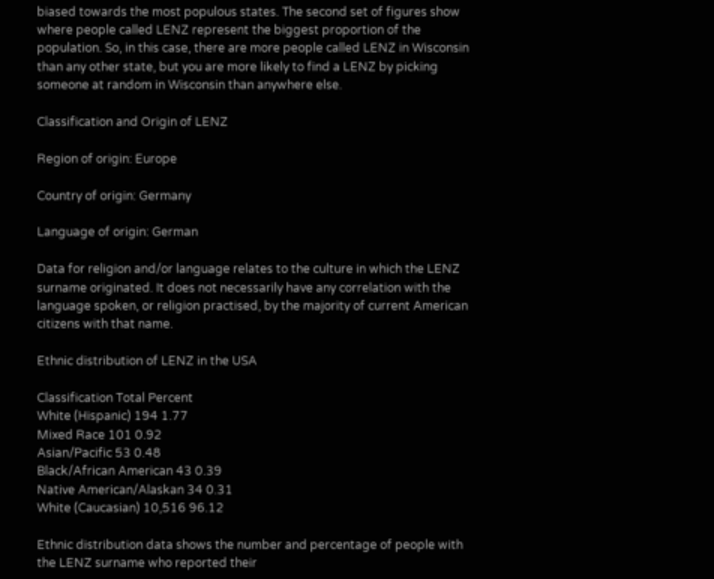biased towards the most populous states. The second set of figures show where people called LENZ represent the biggest proportion of the population. So, in this case, there are more people called LENZ in Wisconsin than any other state, but you are more likely to find a LENZ by picking someone at random in Wisconsin than anywhere else.

Classification and Origin of LENZ

Region of origin: Europe

Country of origin: Germany

Language of origin: German

Data for religion and/or language relates to the culture in which the LENZ surname originated. It does not necessarily have any correlation with the language spoken, or religion practised, by the majority of current American citizens with that name.

Ethnic distribution of LENZ in the USA

Classification Total Percent
White (Hispanic) 194 1.77
Mixed Race 101 0.92
Asian/Pacific 53 0.48
Black/African American 43 0.39
Native American/Alaskan 34 0.31
White (Caucasian) 10,516 96.12

Ethnic distribution data shows the number and percentage of people with the LENZ surname who reported their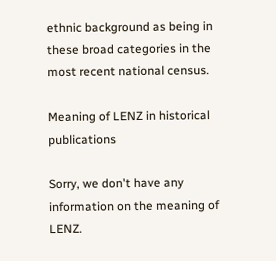ethnic background as being in these broad categories in the most recent national census.

Meaning of LENZ in historical publications

Sorry, we don't have any information on the meaning of LENZ.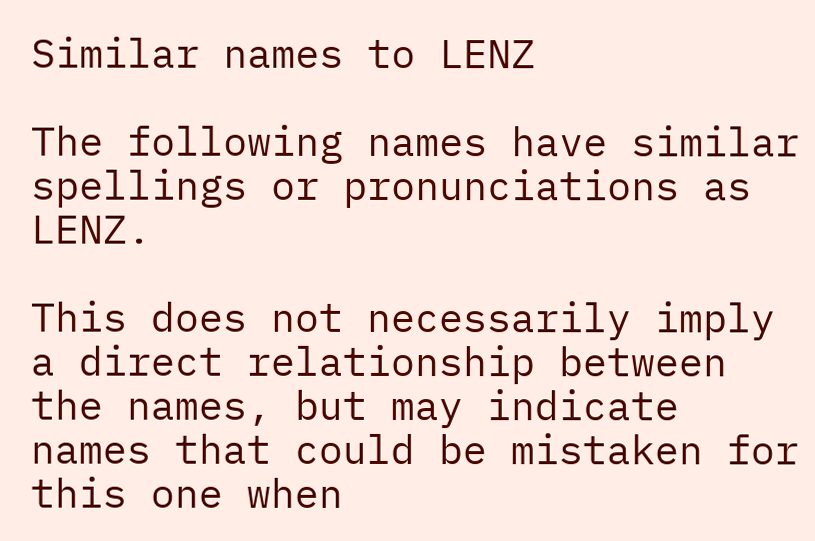Similar names to LENZ

The following names have similar spellings or pronunciations as LENZ.

This does not necessarily imply a direct relationship between the names, but may indicate names that could be mistaken for this one when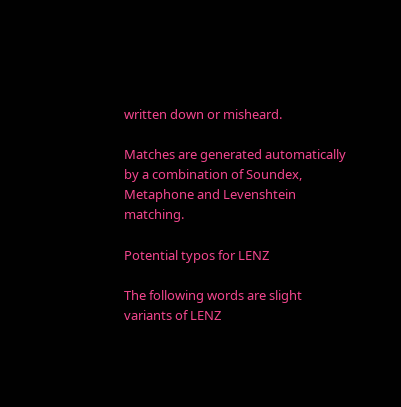written down or misheard.

Matches are generated automatically by a combination of Soundex, Metaphone and Levenshtein matching.

Potential typos for LENZ

The following words are slight variants of LENZ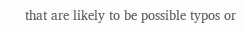that are likely to be possible typos or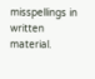misspellings in written material.